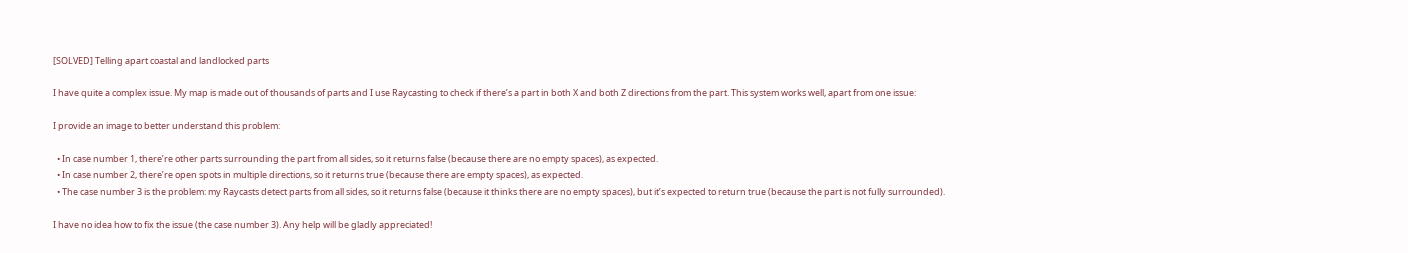[SOLVED] Telling apart coastal and landlocked parts

I have quite a complex issue. My map is made out of thousands of parts and I use Raycasting to check if there’s a part in both X and both Z directions from the part. This system works well, apart from one issue:

I provide an image to better understand this problem:

  • In case number 1, there’re other parts surrounding the part from all sides, so it returns false (because there are no empty spaces), as expected.
  • In case number 2, there’re open spots in multiple directions, so it returns true (because there are empty spaces), as expected.
  • The case number 3 is the problem: my Raycasts detect parts from all sides, so it returns false (because it thinks there are no empty spaces), but it’s expected to return true (because the part is not fully surrounded).

I have no idea how to fix the issue (the case number 3). Any help will be gladly appreciated!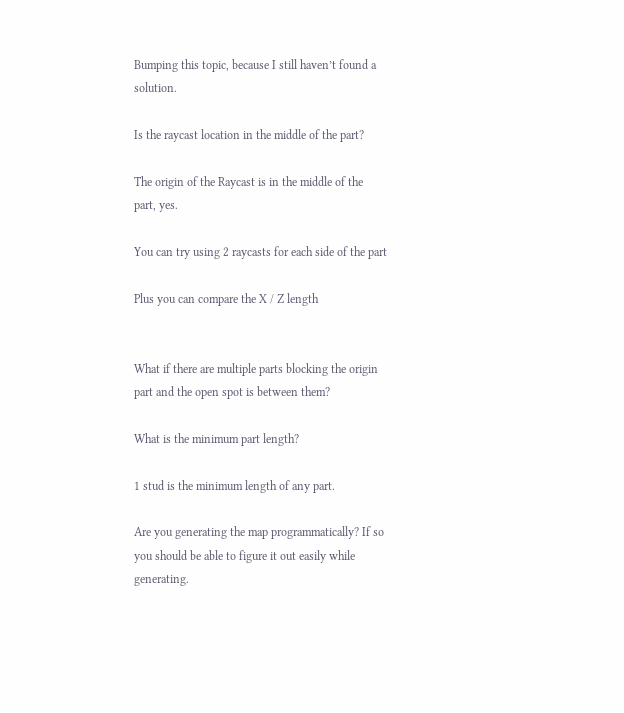Bumping this topic, because I still haven’t found a solution.

Is the raycast location in the middle of the part?

The origin of the Raycast is in the middle of the part, yes.

You can try using 2 raycasts for each side of the part

Plus you can compare the X / Z length


What if there are multiple parts blocking the origin part and the open spot is between them?

What is the minimum part length?

1 stud is the minimum length of any part.

Are you generating the map programmatically? If so you should be able to figure it out easily while generating.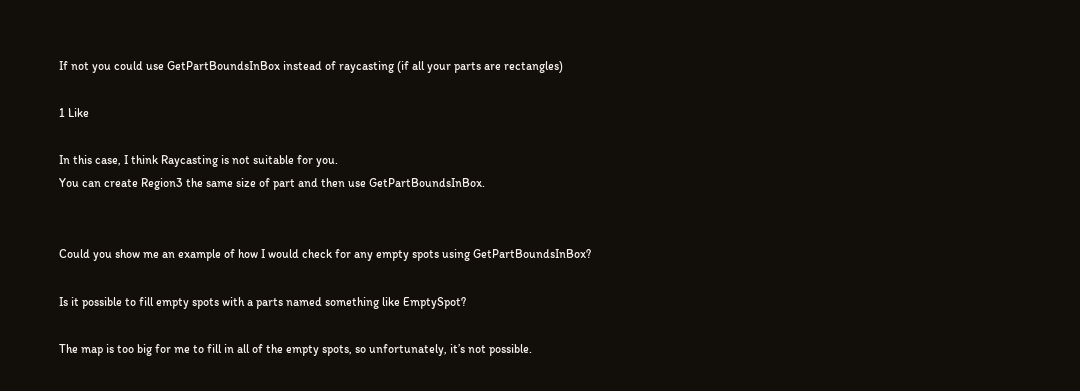If not you could use GetPartBoundsInBox instead of raycasting (if all your parts are rectangles)

1 Like

In this case, I think Raycasting is not suitable for you.
You can create Region3 the same size of part and then use GetPartBoundsInBox.


Could you show me an example of how I would check for any empty spots using GetPartBoundsInBox?

Is it possible to fill empty spots with a parts named something like EmptySpot?

The map is too big for me to fill in all of the empty spots, so unfortunately, it’s not possible.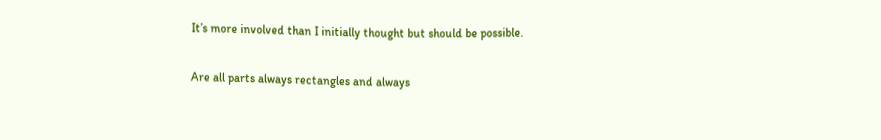It’s more involved than I initially thought but should be possible.

Are all parts always rectangles and always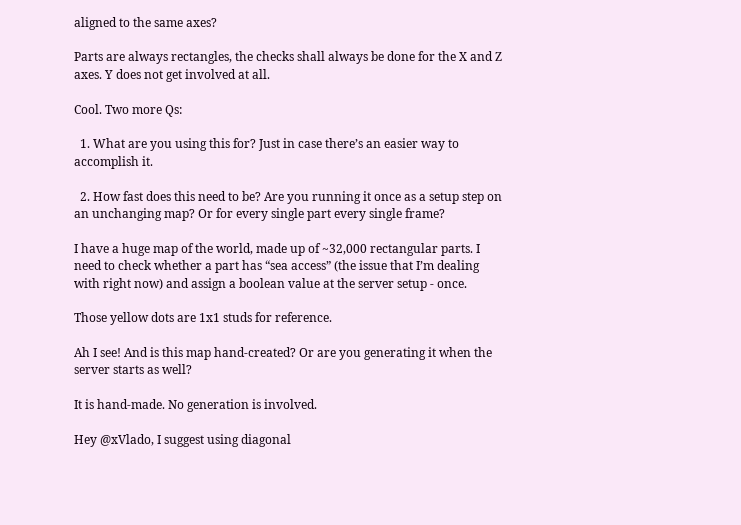aligned to the same axes?

Parts are always rectangles, the checks shall always be done for the X and Z axes. Y does not get involved at all.

Cool. Two more Qs:

  1. What are you using this for? Just in case there’s an easier way to accomplish it.

  2. How fast does this need to be? Are you running it once as a setup step on an unchanging map? Or for every single part every single frame?

I have a huge map of the world, made up of ~32,000 rectangular parts. I need to check whether a part has “sea access” (the issue that I’m dealing with right now) and assign a boolean value at the server setup - once.

Those yellow dots are 1x1 studs for reference.

Ah I see! And is this map hand-created? Or are you generating it when the server starts as well?

It is hand-made. No generation is involved.

Hey @xVlado, I suggest using diagonal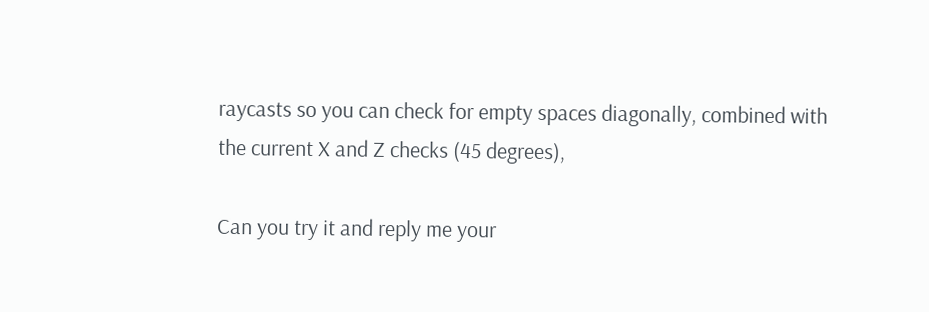raycasts so you can check for empty spaces diagonally, combined with the current X and Z checks (45 degrees),

Can you try it and reply me your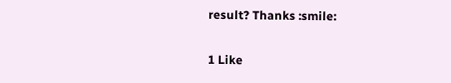result? Thanks :smile:

1 Like